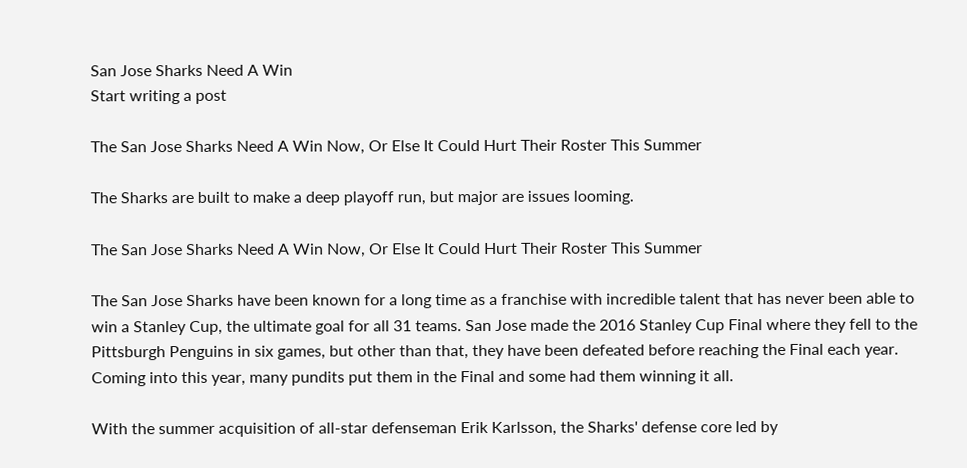San Jose Sharks Need A Win
Start writing a post

The San Jose Sharks Need A Win Now, Or Else It Could Hurt Their Roster This Summer

The Sharks are built to make a deep playoff run, but major are issues looming.

The San Jose Sharks Need A Win Now, Or Else It Could Hurt Their Roster This Summer

The San Jose Sharks have been known for a long time as a franchise with incredible talent that has never been able to win a Stanley Cup, the ultimate goal for all 31 teams. San Jose made the 2016 Stanley Cup Final where they fell to the Pittsburgh Penguins in six games, but other than that, they have been defeated before reaching the Final each year. Coming into this year, many pundits put them in the Final and some had them winning it all.

With the summer acquisition of all-star defenseman Erik Karlsson, the Sharks' defense core led by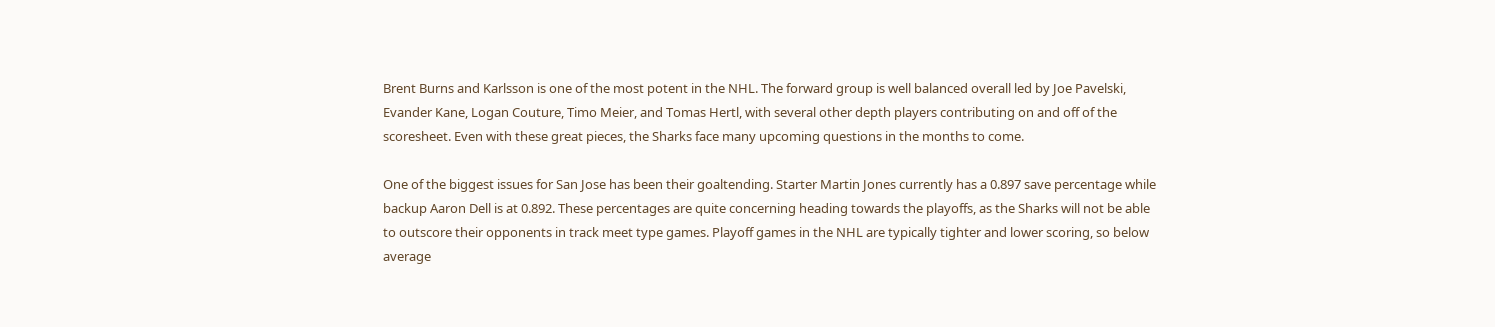Brent Burns and Karlsson is one of the most potent in the NHL. The forward group is well balanced overall led by Joe Pavelski, Evander Kane, Logan Couture, Timo Meier, and Tomas Hertl, with several other depth players contributing on and off of the scoresheet. Even with these great pieces, the Sharks face many upcoming questions in the months to come.

One of the biggest issues for San Jose has been their goaltending. Starter Martin Jones currently has a 0.897 save percentage while backup Aaron Dell is at 0.892. These percentages are quite concerning heading towards the playoffs, as the Sharks will not be able to outscore their opponents in track meet type games. Playoff games in the NHL are typically tighter and lower scoring, so below average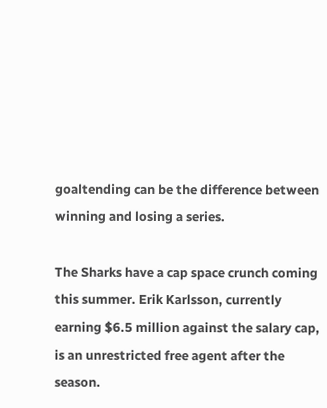goaltending can be the difference between winning and losing a series.

The Sharks have a cap space crunch coming this summer. Erik Karlsson, currently earning $6.5 million against the salary cap, is an unrestricted free agent after the season.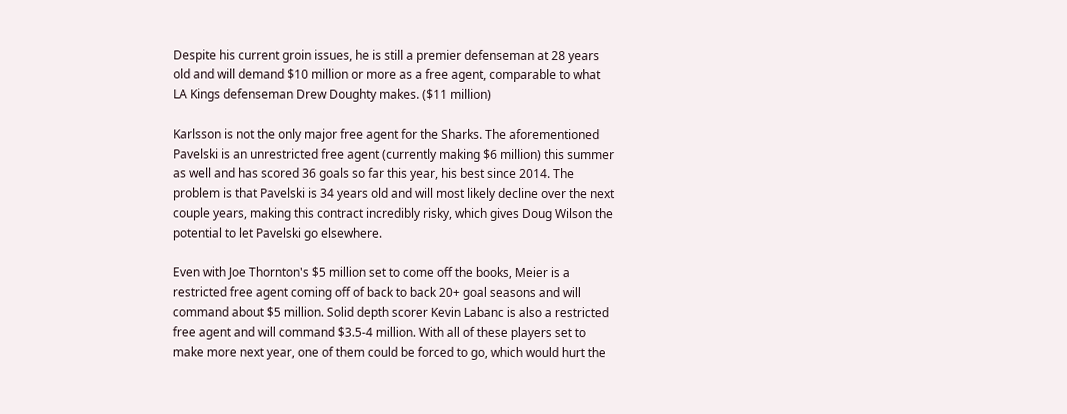Despite his current groin issues, he is still a premier defenseman at 28 years old and will demand $10 million or more as a free agent, comparable to what LA Kings defenseman Drew Doughty makes. ($11 million)

Karlsson is not the only major free agent for the Sharks. The aforementioned Pavelski is an unrestricted free agent (currently making $6 million) this summer as well and has scored 36 goals so far this year, his best since 2014. The problem is that Pavelski is 34 years old and will most likely decline over the next couple years, making this contract incredibly risky, which gives Doug Wilson the potential to let Pavelski go elsewhere.

Even with Joe Thornton's $5 million set to come off the books, Meier is a restricted free agent coming off of back to back 20+ goal seasons and will command about $5 million. Solid depth scorer Kevin Labanc is also a restricted free agent and will command $3.5-4 million. With all of these players set to make more next year, one of them could be forced to go, which would hurt the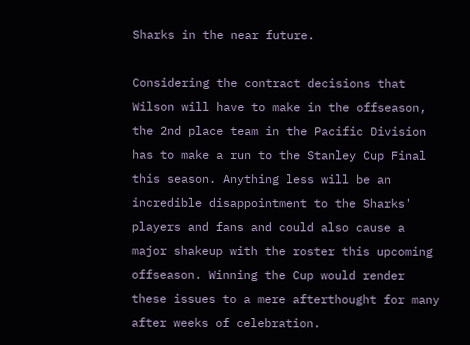Sharks in the near future.

Considering the contract decisions that Wilson will have to make in the offseason, the 2nd place team in the Pacific Division has to make a run to the Stanley Cup Final this season. Anything less will be an incredible disappointment to the Sharks' players and fans and could also cause a major shakeup with the roster this upcoming offseason. Winning the Cup would render these issues to a mere afterthought for many after weeks of celebration.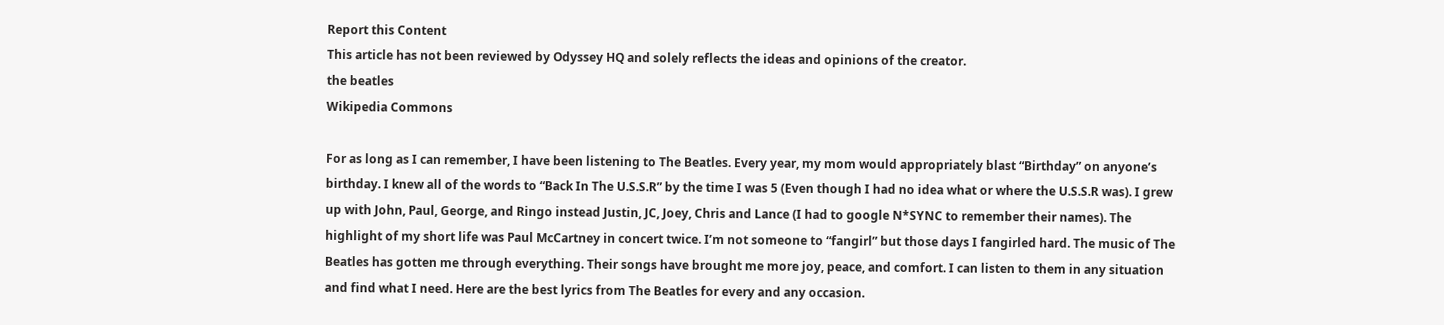Report this Content
This article has not been reviewed by Odyssey HQ and solely reflects the ideas and opinions of the creator.
the beatles
Wikipedia Commons

For as long as I can remember, I have been listening to The Beatles. Every year, my mom would appropriately blast “Birthday” on anyone’s birthday. I knew all of the words to “Back In The U.S.S.R” by the time I was 5 (Even though I had no idea what or where the U.S.S.R was). I grew up with John, Paul, George, and Ringo instead Justin, JC, Joey, Chris and Lance (I had to google N*SYNC to remember their names). The highlight of my short life was Paul McCartney in concert twice. I’m not someone to “fangirl” but those days I fangirled hard. The music of The Beatles has gotten me through everything. Their songs have brought me more joy, peace, and comfort. I can listen to them in any situation and find what I need. Here are the best lyrics from The Beatles for every and any occasion.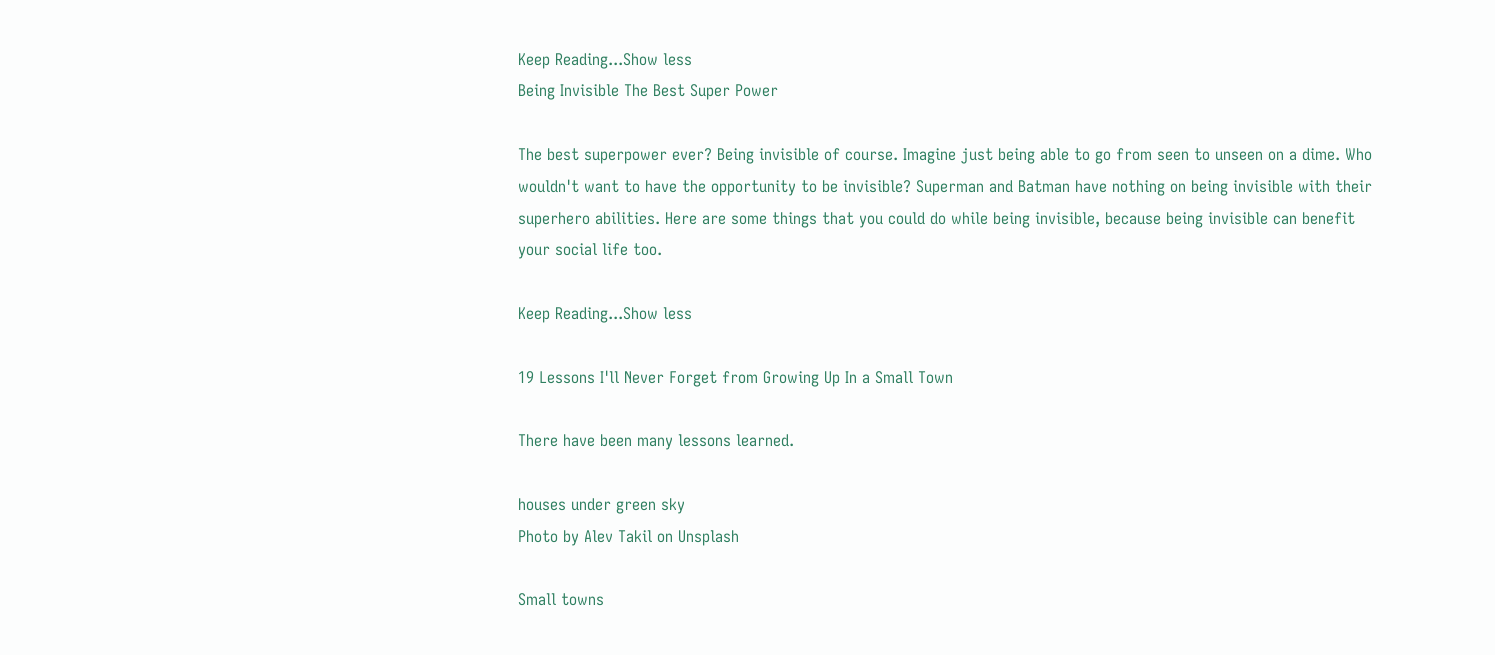Keep Reading...Show less
Being Invisible The Best Super Power

The best superpower ever? Being invisible of course. Imagine just being able to go from seen to unseen on a dime. Who wouldn't want to have the opportunity to be invisible? Superman and Batman have nothing on being invisible with their superhero abilities. Here are some things that you could do while being invisible, because being invisible can benefit your social life too.

Keep Reading...Show less

19 Lessons I'll Never Forget from Growing Up In a Small Town

There have been many lessons learned.

houses under green sky
Photo by Alev Takil on Unsplash

Small towns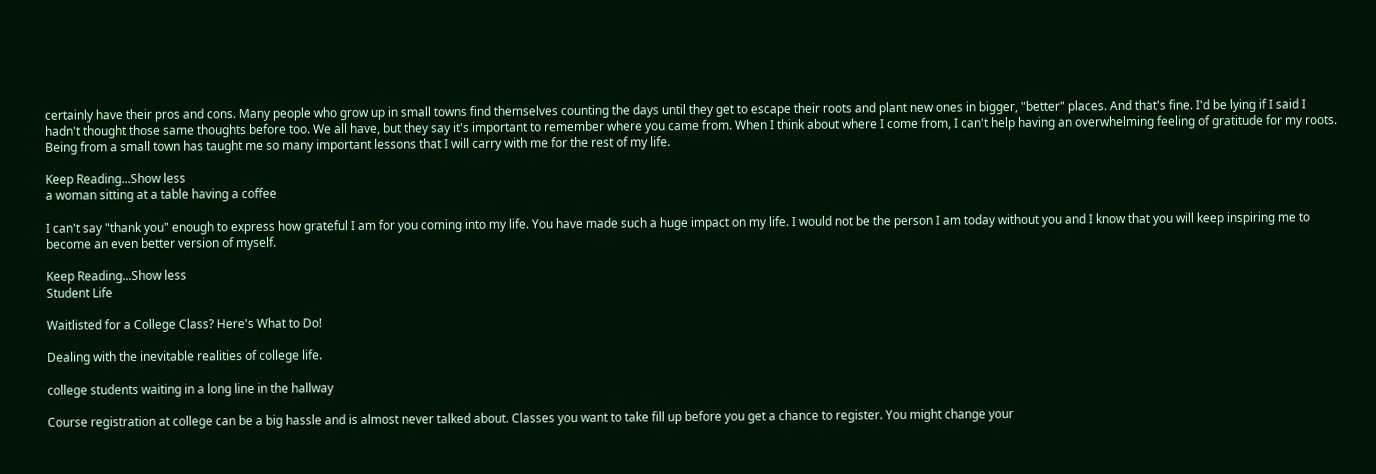certainly have their pros and cons. Many people who grow up in small towns find themselves counting the days until they get to escape their roots and plant new ones in bigger, "better" places. And that's fine. I'd be lying if I said I hadn't thought those same thoughts before too. We all have, but they say it's important to remember where you came from. When I think about where I come from, I can't help having an overwhelming feeling of gratitude for my roots. Being from a small town has taught me so many important lessons that I will carry with me for the rest of my life.

Keep Reading...Show less
a woman sitting at a table having a coffee

I can't say "thank you" enough to express how grateful I am for you coming into my life. You have made such a huge impact on my life. I would not be the person I am today without you and I know that you will keep inspiring me to become an even better version of myself.

Keep Reading...Show less
Student Life

Waitlisted for a College Class? Here's What to Do!

Dealing with the inevitable realities of college life.

college students waiting in a long line in the hallway

Course registration at college can be a big hassle and is almost never talked about. Classes you want to take fill up before you get a chance to register. You might change your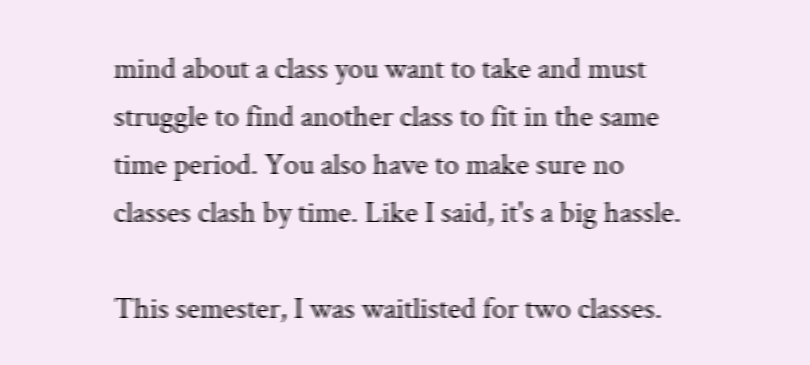mind about a class you want to take and must struggle to find another class to fit in the same time period. You also have to make sure no classes clash by time. Like I said, it's a big hassle.

This semester, I was waitlisted for two classes.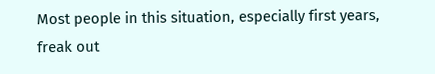Most people in this situation, especially first years, freak out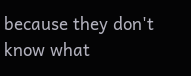because they don't know what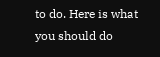to do. Here is what you should do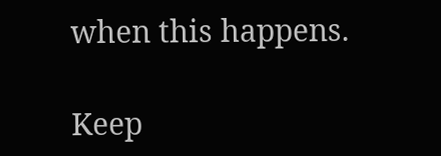when this happens.

Keep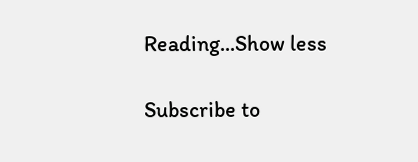Reading...Show less

Subscribe to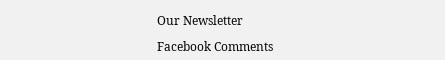Our Newsletter

Facebook Comments